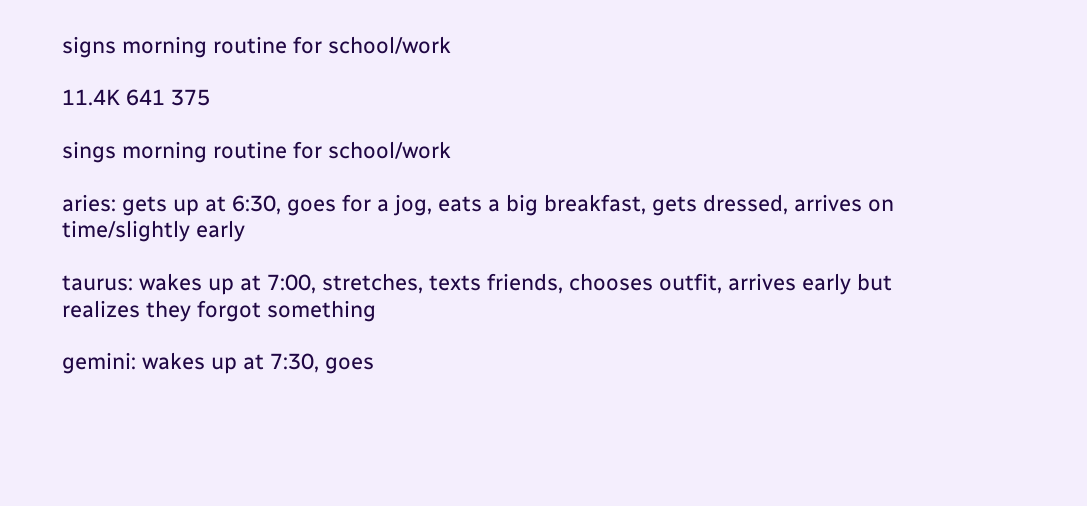signs morning routine for school/work

11.4K 641 375

sings morning routine for school/work

aries: gets up at 6:30, goes for a jog, eats a big breakfast, gets dressed, arrives on time/slightly early

taurus: wakes up at 7:00, stretches, texts friends, chooses outfit, arrives early but realizes they forgot something

gemini: wakes up at 7:30, goes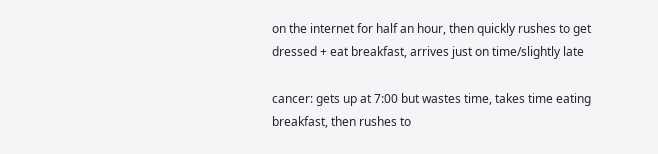on the internet for half an hour, then quickly rushes to get dressed + eat breakfast, arrives just on time/slightly late

cancer: gets up at 7:00 but wastes time, takes time eating breakfast, then rushes to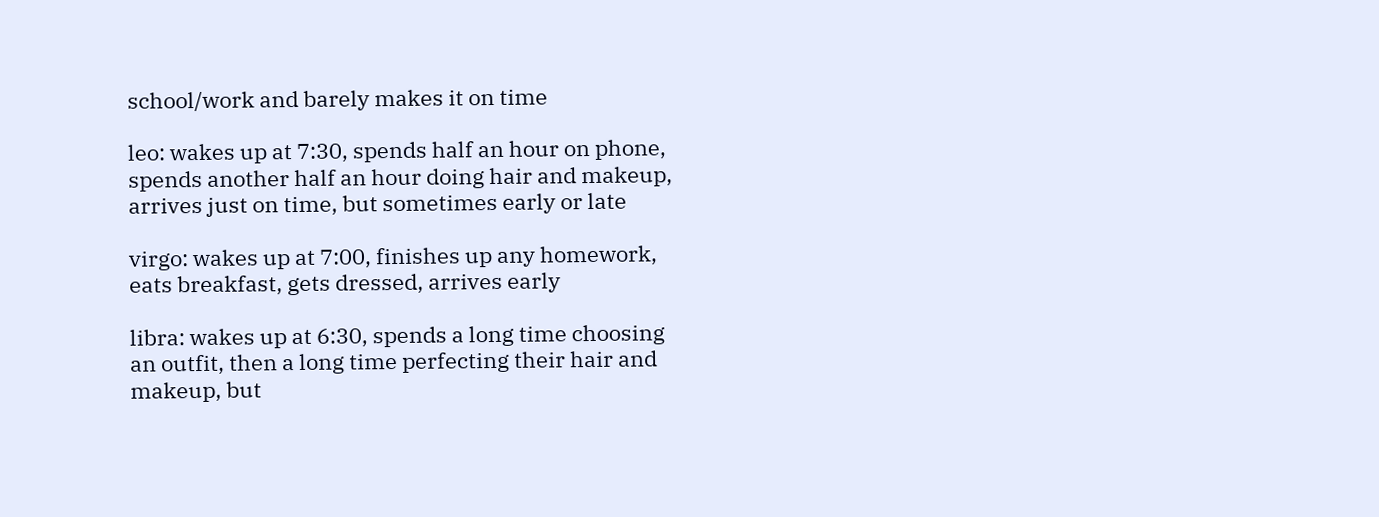school/work and barely makes it on time

leo: wakes up at 7:30, spends half an hour on phone, spends another half an hour doing hair and makeup, arrives just on time, but sometimes early or late

virgo: wakes up at 7:00, finishes up any homework, eats breakfast, gets dressed, arrives early

libra: wakes up at 6:30, spends a long time choosing an outfit, then a long time perfecting their hair and makeup, but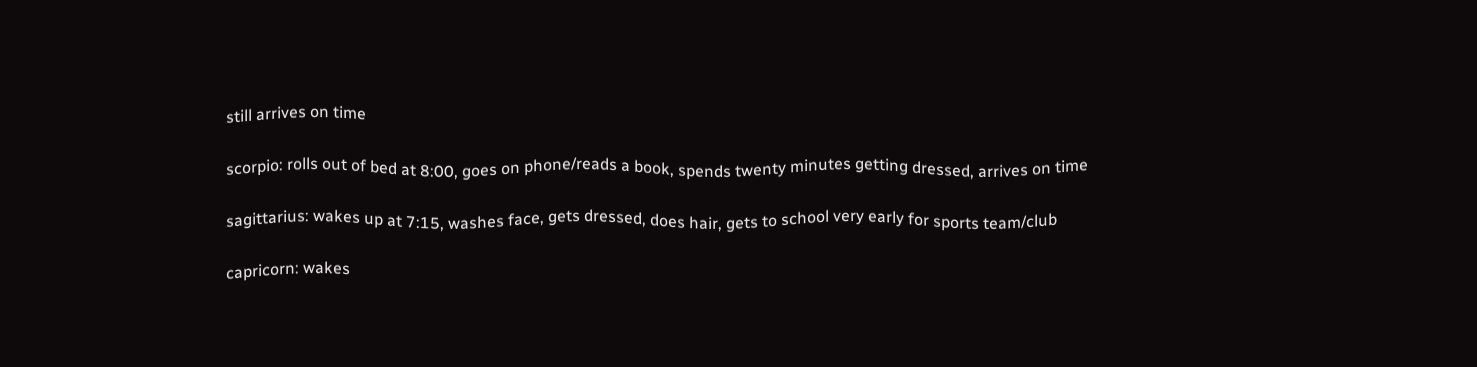still arrives on time

scorpio: rolls out of bed at 8:00, goes on phone/reads a book, spends twenty minutes getting dressed, arrives on time

sagittarius: wakes up at 7:15, washes face, gets dressed, does hair, gets to school very early for sports team/club

capricorn: wakes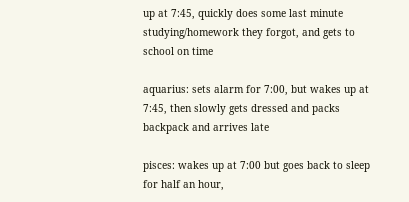up at 7:45, quickly does some last minute studying/homework they forgot, and gets to school on time

aquarius: sets alarm for 7:00, but wakes up at 7:45, then slowly gets dressed and packs backpack and arrives late

pisces: wakes up at 7:00 but goes back to sleep for half an hour,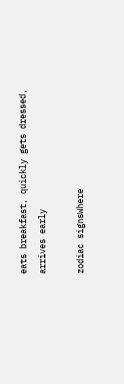eats breakfast, quickly gets dressed, arrives early

zodiac signsWhere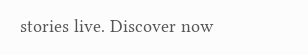stories live. Discover now